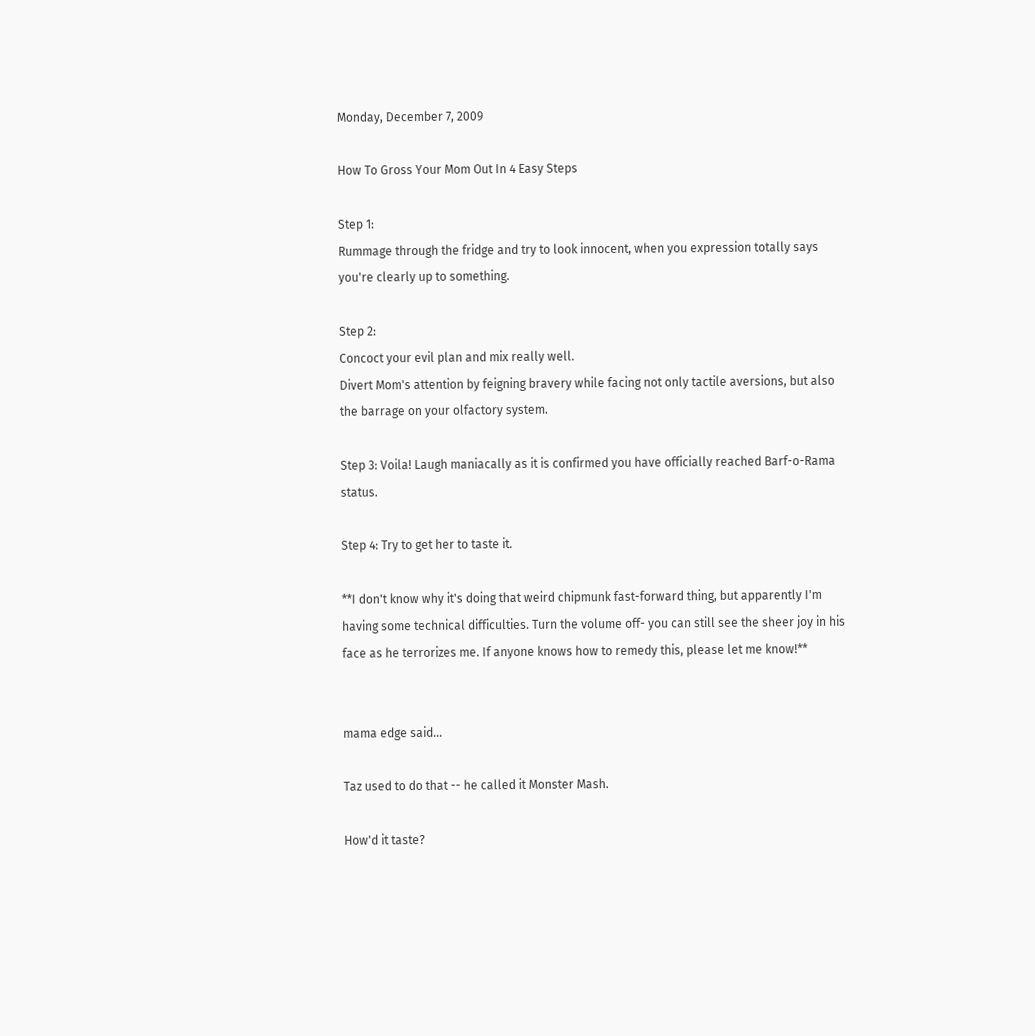Monday, December 7, 2009

How To Gross Your Mom Out In 4 Easy Steps

Step 1:
Rummage through the fridge and try to look innocent, when you expression totally says you're clearly up to something.

Step 2:
Concoct your evil plan and mix really well.
Divert Mom's attention by feigning bravery while facing not only tactile aversions, but also the barrage on your olfactory system.

Step 3: Voila! Laugh maniacally as it is confirmed you have officially reached Barf-o-Rama status.

Step 4: Try to get her to taste it.

**I don't know why it's doing that weird chipmunk fast-forward thing, but apparently I'm having some technical difficulties. Turn the volume off- you can still see the sheer joy in his face as he terrorizes me. If anyone knows how to remedy this, please let me know!**


mama edge said...

Taz used to do that -- he called it Monster Mash.

How'd it taste?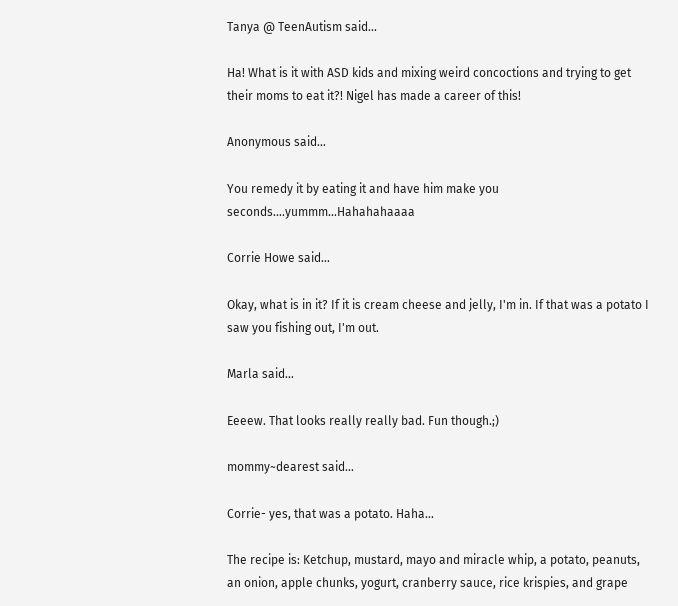Tanya @ TeenAutism said...

Ha! What is it with ASD kids and mixing weird concoctions and trying to get their moms to eat it?! Nigel has made a career of this!

Anonymous said...

You remedy it by eating it and have him make you seconds....yummm...Hahahahaaaa

Corrie Howe said...

Okay, what is in it? If it is cream cheese and jelly, I'm in. If that was a potato I saw you fishing out, I'm out.

Marla said...

Eeeew. That looks really really bad. Fun though.;)

mommy~dearest said...

Corrie- yes, that was a potato. Haha...

The recipe is: Ketchup, mustard, mayo and miracle whip, a potato, peanuts, an onion, apple chunks, yogurt, cranberry sauce, rice krispies, and grape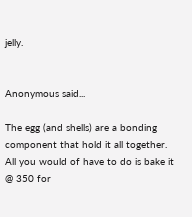jelly.


Anonymous said...

The egg (and shells) are a bonding component that hold it all together. All you would of have to do is bake it @ 350 for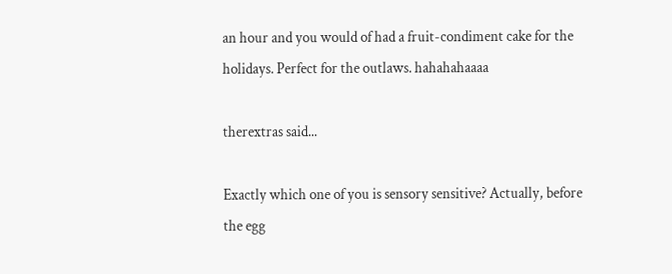an hour and you would of had a fruit-condiment cake for the holidays. Perfect for the outlaws. hahahahaaaa

therextras said...

Exactly which one of you is sensory sensitive? Actually, before the egg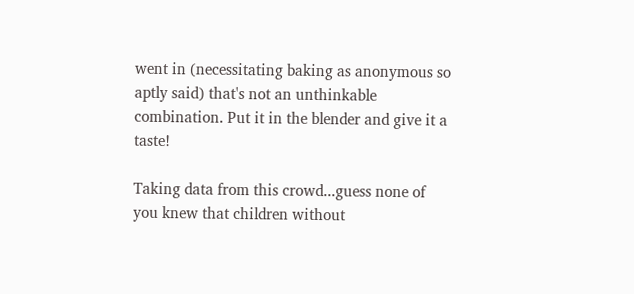went in (necessitating baking as anonymous so aptly said) that's not an unthinkable combination. Put it in the blender and give it a taste!

Taking data from this crowd...guess none of you knew that children without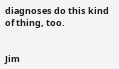diagnoses do this kind of thing, too.


Jim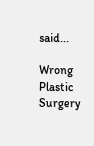said...

Wrong Plastic Surgery